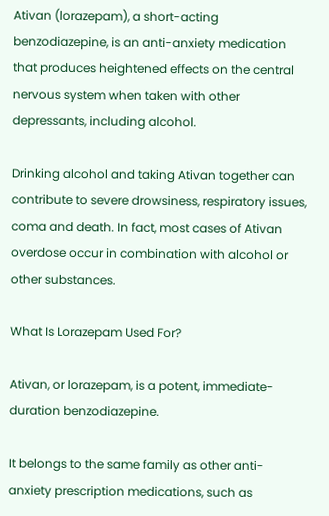Ativan (lorazepam), a short-acting benzodiazepine, is an anti-anxiety medication that produces heightened effects on the central nervous system when taken with other depressants, including alcohol.

Drinking alcohol and taking Ativan together can contribute to severe drowsiness, respiratory issues, coma and death. In fact, most cases of Ativan overdose occur in combination with alcohol or other substances.

What Is Lorazepam Used For?

Ativan, or lorazepam, is a potent, immediate-duration benzodiazepine.

It belongs to the same family as other anti-anxiety prescription medications, such as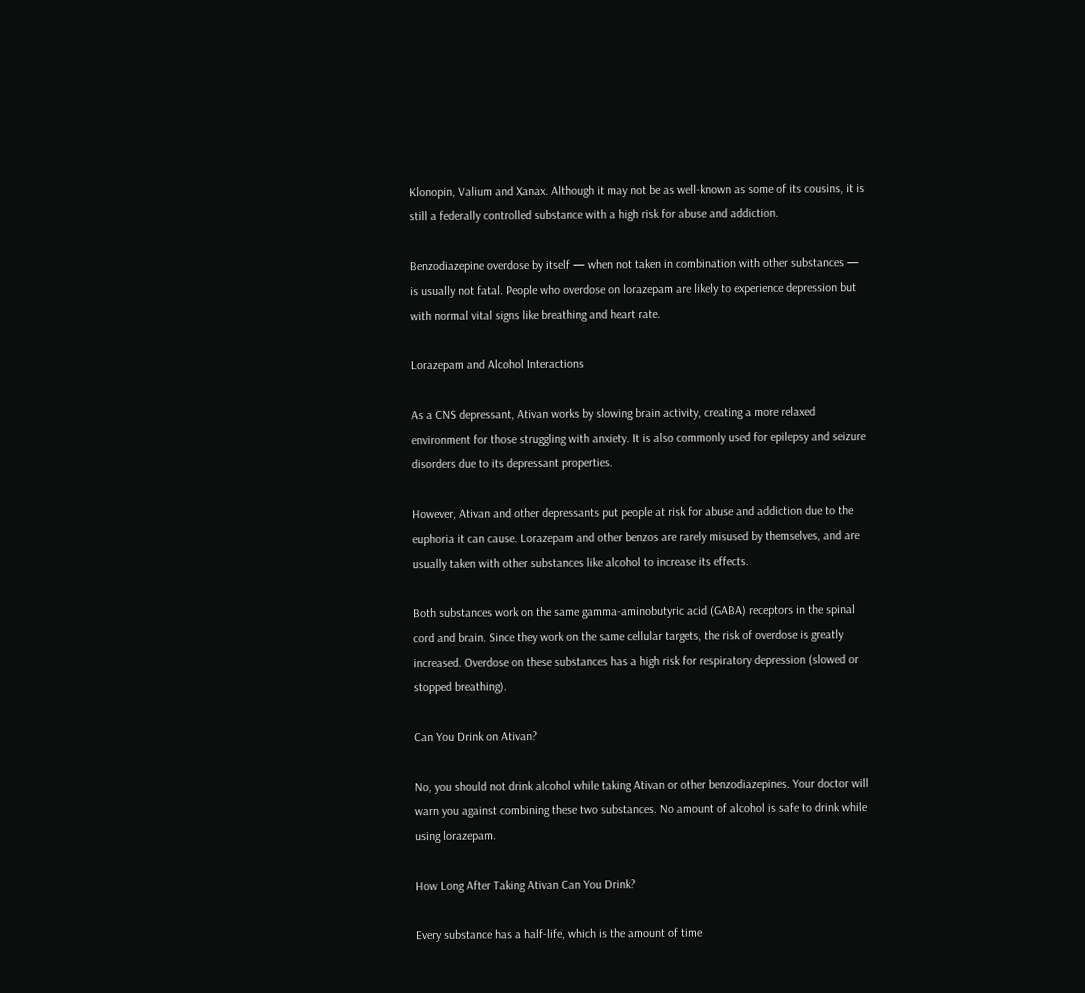Klonopin, Valium and Xanax. Although it may not be as well-known as some of its cousins, it is still a federally controlled substance with a high risk for abuse and addiction.

Benzodiazepine overdose by itself — when not taken in combination with other substances —  is usually not fatal. People who overdose on lorazepam are likely to experience depression but with normal vital signs like breathing and heart rate.

Lorazepam and Alcohol Interactions

As a CNS depressant, Ativan works by slowing brain activity, creating a more relaxed environment for those struggling with anxiety. It is also commonly used for epilepsy and seizure disorders due to its depressant properties.

However, Ativan and other depressants put people at risk for abuse and addiction due to the euphoria it can cause. Lorazepam and other benzos are rarely misused by themselves, and are usually taken with other substances like alcohol to increase its effects.

Both substances work on the same gamma-aminobutyric acid (GABA) receptors in the spinal cord and brain. Since they work on the same cellular targets, the risk of overdose is greatly increased. Overdose on these substances has a high risk for respiratory depression (slowed or stopped breathing).

Can You Drink on Ativan?

No, you should not drink alcohol while taking Ativan or other benzodiazepines. Your doctor will warn you against combining these two substances. No amount of alcohol is safe to drink while using lorazepam.

How Long After Taking Ativan Can You Drink?

Every substance has a half-life, which is the amount of time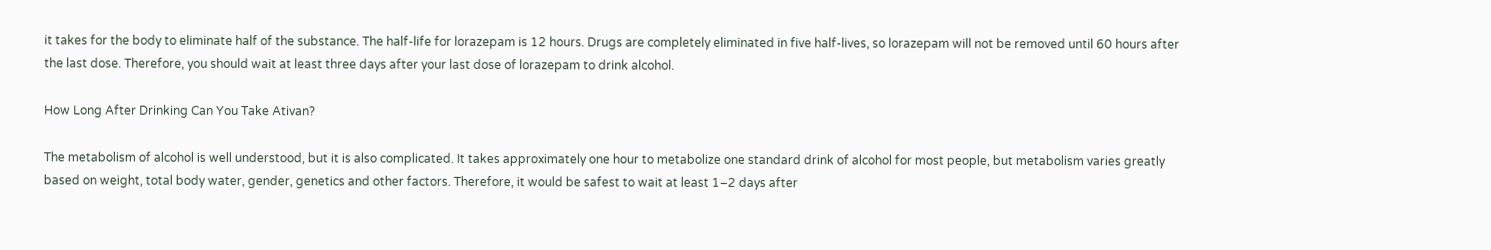it takes for the body to eliminate half of the substance. The half-life for lorazepam is 12 hours. Drugs are completely eliminated in five half-lives, so lorazepam will not be removed until 60 hours after the last dose. Therefore, you should wait at least three days after your last dose of lorazepam to drink alcohol.

How Long After Drinking Can You Take Ativan?

The metabolism of alcohol is well understood, but it is also complicated. It takes approximately one hour to metabolize one standard drink of alcohol for most people, but metabolism varies greatly based on weight, total body water, gender, genetics and other factors. Therefore, it would be safest to wait at least 1–2 days after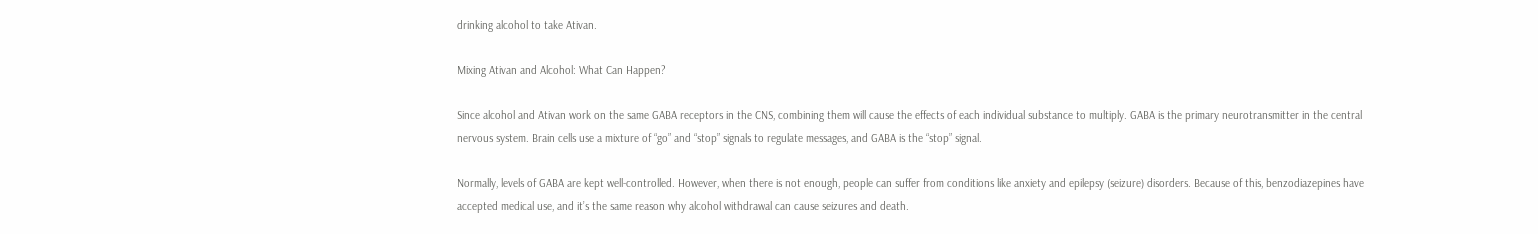drinking alcohol to take Ativan.

Mixing Ativan and Alcohol: What Can Happen?

Since alcohol and Ativan work on the same GABA receptors in the CNS, combining them will cause the effects of each individual substance to multiply. GABA is the primary neurotransmitter in the central nervous system. Brain cells use a mixture of “go” and “stop” signals to regulate messages, and GABA is the “stop” signal.

Normally, levels of GABA are kept well-controlled. However, when there is not enough, people can suffer from conditions like anxiety and epilepsy (seizure) disorders. Because of this, benzodiazepines have accepted medical use, and it’s the same reason why alcohol withdrawal can cause seizures and death.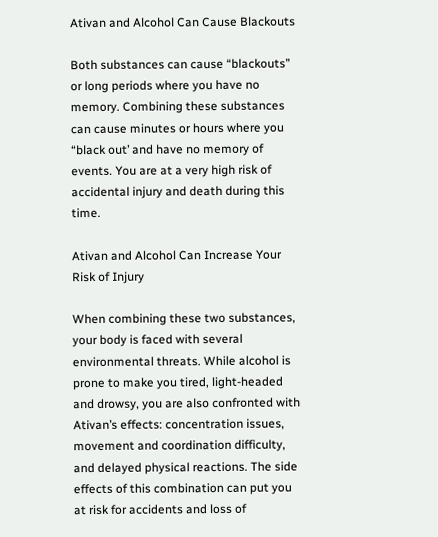Ativan and Alcohol Can Cause Blackouts

Both substances can cause “blackouts” or long periods where you have no memory. Combining these substances can cause minutes or hours where you “black out’ and have no memory of events. You are at a very high risk of accidental injury and death during this time.

Ativan and Alcohol Can Increase Your Risk of Injury

When combining these two substances, your body is faced with several environmental threats. While alcohol is prone to make you tired, light-headed and drowsy, you are also confronted with Ativan’s effects: concentration issues, movement and coordination difficulty, and delayed physical reactions. The side effects of this combination can put you at risk for accidents and loss of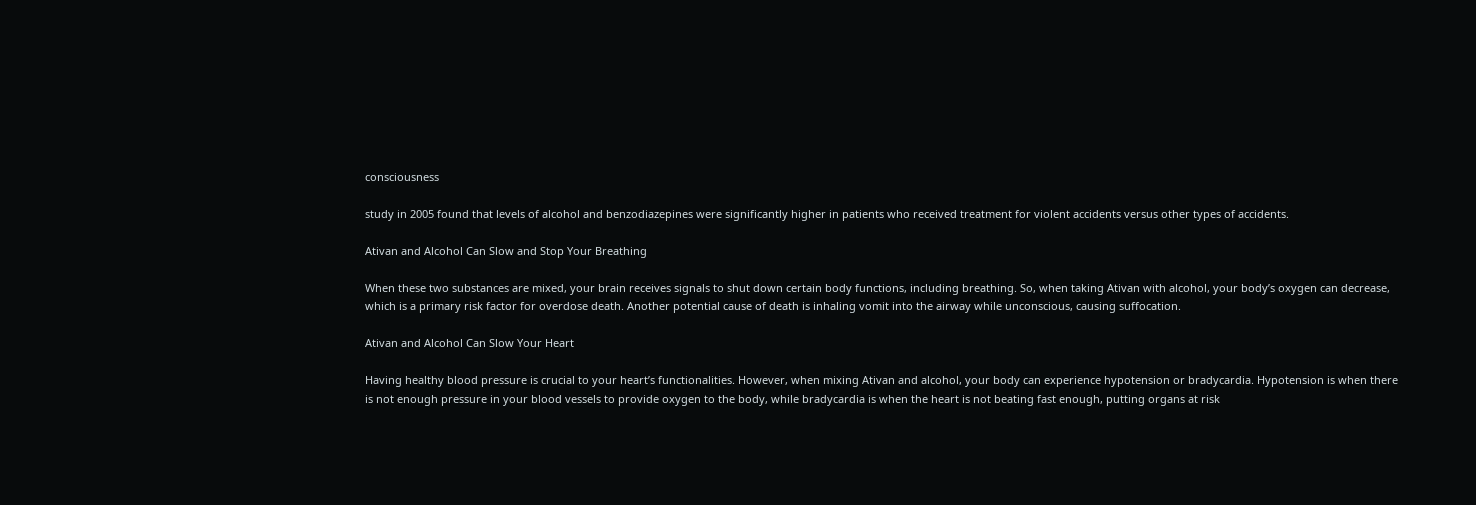consciousness

study in 2005 found that levels of alcohol and benzodiazepines were significantly higher in patients who received treatment for violent accidents versus other types of accidents.

Ativan and Alcohol Can Slow and Stop Your Breathing

When these two substances are mixed, your brain receives signals to shut down certain body functions, including breathing. So, when taking Ativan with alcohol, your body’s oxygen can decrease, which is a primary risk factor for overdose death. Another potential cause of death is inhaling vomit into the airway while unconscious, causing suffocation.

Ativan and Alcohol Can Slow Your Heart

Having healthy blood pressure is crucial to your heart’s functionalities. However, when mixing Ativan and alcohol, your body can experience hypotension or bradycardia. Hypotension is when there is not enough pressure in your blood vessels to provide oxygen to the body, while bradycardia is when the heart is not beating fast enough, putting organs at risk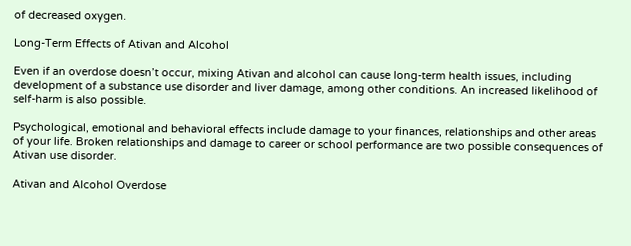of decreased oxygen.

Long-Term Effects of Ativan and Alcohol

Even if an overdose doesn’t occur, mixing Ativan and alcohol can cause long-term health issues, including development of a substance use disorder and liver damage, among other conditions. An increased likelihood of self-harm is also possible.

Psychological, emotional and behavioral effects include damage to your finances, relationships and other areas of your life. Broken relationships and damage to career or school performance are two possible consequences of Ativan use disorder.

Ativan and Alcohol Overdose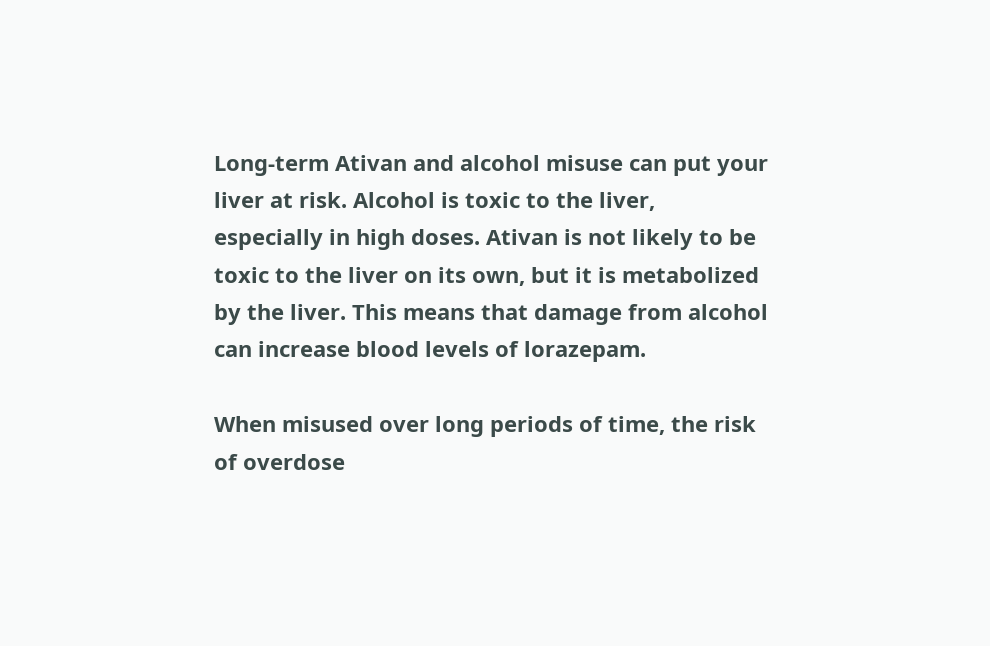Long-term Ativan and alcohol misuse can put your liver at risk. Alcohol is toxic to the liver, especially in high doses. Ativan is not likely to be toxic to the liver on its own, but it is metabolized by the liver. This means that damage from alcohol can increase blood levels of lorazepam.

When misused over long periods of time, the risk of overdose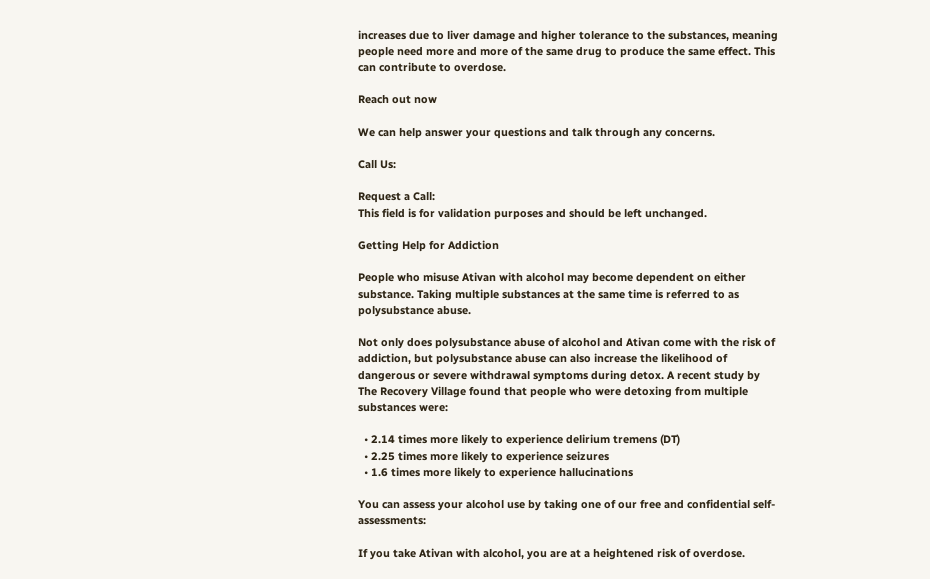increases due to liver damage and higher tolerance to the substances, meaning people need more and more of the same drug to produce the same effect. This can contribute to overdose.

Reach out now

We can help answer your questions and talk through any concerns.

Call Us:

Request a Call:
This field is for validation purposes and should be left unchanged.

Getting Help for Addiction

People who misuse Ativan with alcohol may become dependent on either substance. Taking multiple substances at the same time is referred to as polysubstance abuse.

Not only does polysubstance abuse of alcohol and Ativan come with the risk of addiction, but polysubstance abuse can also increase the likelihood of dangerous or severe withdrawal symptoms during detox. A recent study by The Recovery Village found that people who were detoxing from multiple substances were:

  • 2.14 times more likely to experience delirium tremens (DT)
  • 2.25 times more likely to experience seizures
  • 1.6 times more likely to experience hallucinations

You can assess your alcohol use by taking one of our free and confidential self-assessments:

If you take Ativan with alcohol, you are at a heightened risk of overdose.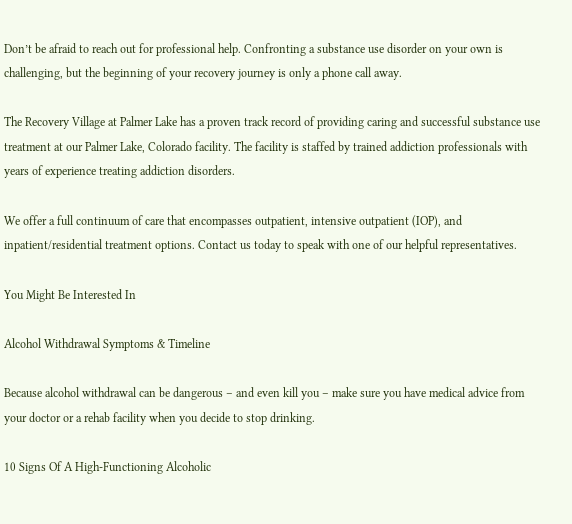Don’t be afraid to reach out for professional help. Confronting a substance use disorder on your own is challenging, but the beginning of your recovery journey is only a phone call away.

The Recovery Village at Palmer Lake has a proven track record of providing caring and successful substance use treatment at our Palmer Lake, Colorado facility. The facility is staffed by trained addiction professionals with years of experience treating addiction disorders.

We offer a full continuum of care that encompasses outpatient, intensive outpatient (IOP), and inpatient/residential treatment options. Contact us today to speak with one of our helpful representatives.

You Might Be Interested In

Alcohol Withdrawal Symptoms & Timeline

Because alcohol withdrawal can be dangerous – and even kill you – make sure you have medical advice from your doctor or a rehab facility when you decide to stop drinking.

10 Signs Of A High-Functioning Alcoholic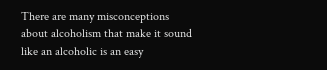There are many misconceptions about alcoholism that make it sound like an alcoholic is an easy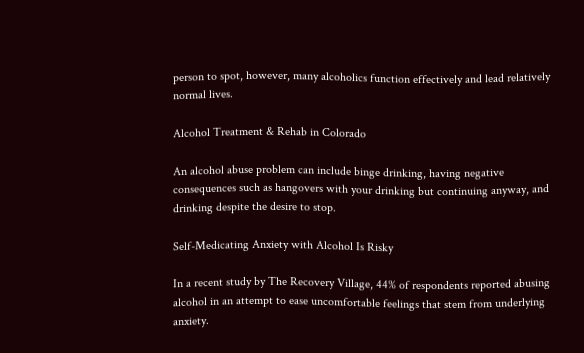person to spot, however, many alcoholics function effectively and lead relatively normal lives.

Alcohol Treatment & Rehab in Colorado

An alcohol abuse problem can include binge drinking, having negative consequences such as hangovers with your drinking but continuing anyway, and drinking despite the desire to stop.

Self-Medicating Anxiety with Alcohol Is Risky

In a recent study by The Recovery Village, 44% of respondents reported abusing alcohol in an attempt to ease uncomfortable feelings that stem from underlying anxiety.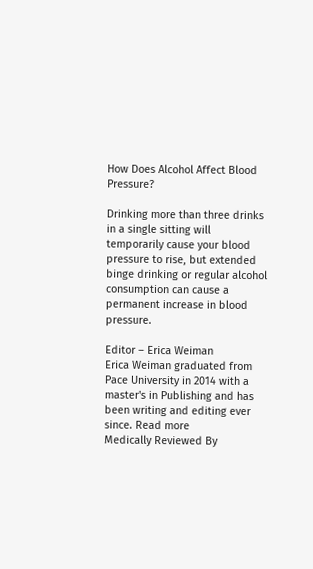How Does Alcohol Affect Blood Pressure?

Drinking more than three drinks in a single sitting will temporarily cause your blood pressure to rise, but extended binge drinking or regular alcohol consumption can cause a permanent increase in blood pressure.

Editor – Erica Weiman
Erica Weiman graduated from Pace University in 2014 with a master's in Publishing and has been writing and editing ever since. Read more
Medically Reviewed By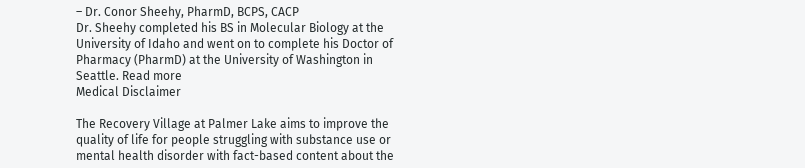– Dr. Conor Sheehy, PharmD, BCPS, CACP
Dr. Sheehy completed his BS in Molecular Biology at the University of Idaho and went on to complete his Doctor of Pharmacy (PharmD) at the University of Washington in Seattle. Read more
Medical Disclaimer

The Recovery Village at Palmer Lake aims to improve the quality of life for people struggling with substance use or mental health disorder with fact-based content about the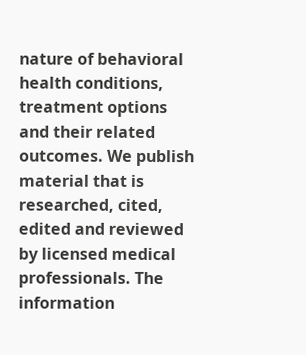nature of behavioral health conditions, treatment options and their related outcomes. We publish material that is researched, cited, edited and reviewed by licensed medical professionals. The information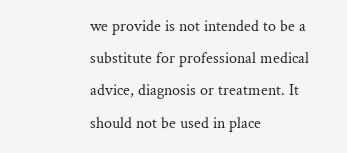we provide is not intended to be a substitute for professional medical advice, diagnosis or treatment. It should not be used in place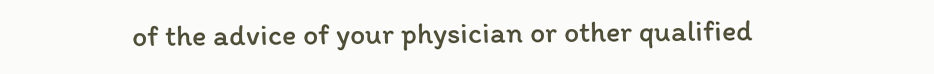of the advice of your physician or other qualified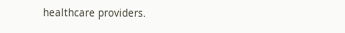healthcare providers.